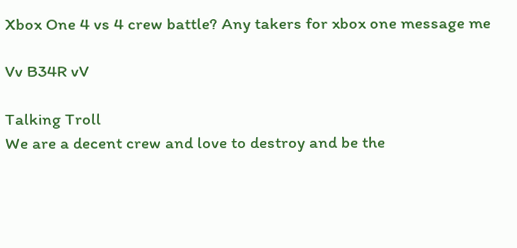Xbox One 4 vs 4 crew battle? Any takers for xbox one message me

Vv B34R vV

Talking Troll
We are a decent crew and love to destroy and be the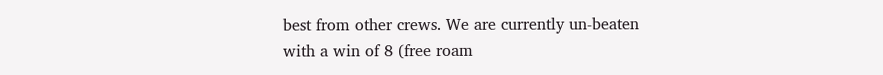best from other crews. We are currently un-beaten with a win of 8 (free roam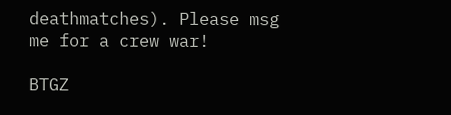deathmatches). Please msg me for a crew war!

BTGZ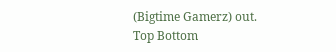(Bigtime Gamerz) out.
Top Bottom